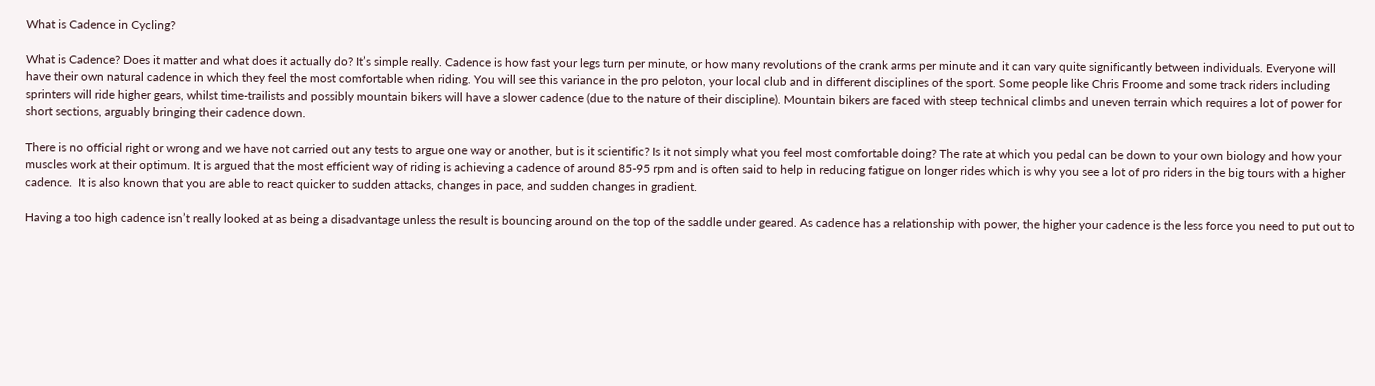What is Cadence in Cycling?

What is Cadence? Does it matter and what does it actually do? It’s simple really. Cadence is how fast your legs turn per minute, or how many revolutions of the crank arms per minute and it can vary quite significantly between individuals. Everyone will have their own natural cadence in which they feel the most comfortable when riding. You will see this variance in the pro peloton, your local club and in different disciplines of the sport. Some people like Chris Froome and some track riders including sprinters will ride higher gears, whilst time-trailists and possibly mountain bikers will have a slower cadence (due to the nature of their discipline). Mountain bikers are faced with steep technical climbs and uneven terrain which requires a lot of power for short sections, arguably bringing their cadence down.

There is no official right or wrong and we have not carried out any tests to argue one way or another, but is it scientific? Is it not simply what you feel most comfortable doing? The rate at which you pedal can be down to your own biology and how your muscles work at their optimum. It is argued that the most efficient way of riding is achieving a cadence of around 85-95 rpm and is often said to help in reducing fatigue on longer rides which is why you see a lot of pro riders in the big tours with a higher cadence.  It is also known that you are able to react quicker to sudden attacks, changes in pace, and sudden changes in gradient.

Having a too high cadence isn’t really looked at as being a disadvantage unless the result is bouncing around on the top of the saddle under geared. As cadence has a relationship with power, the higher your cadence is the less force you need to put out to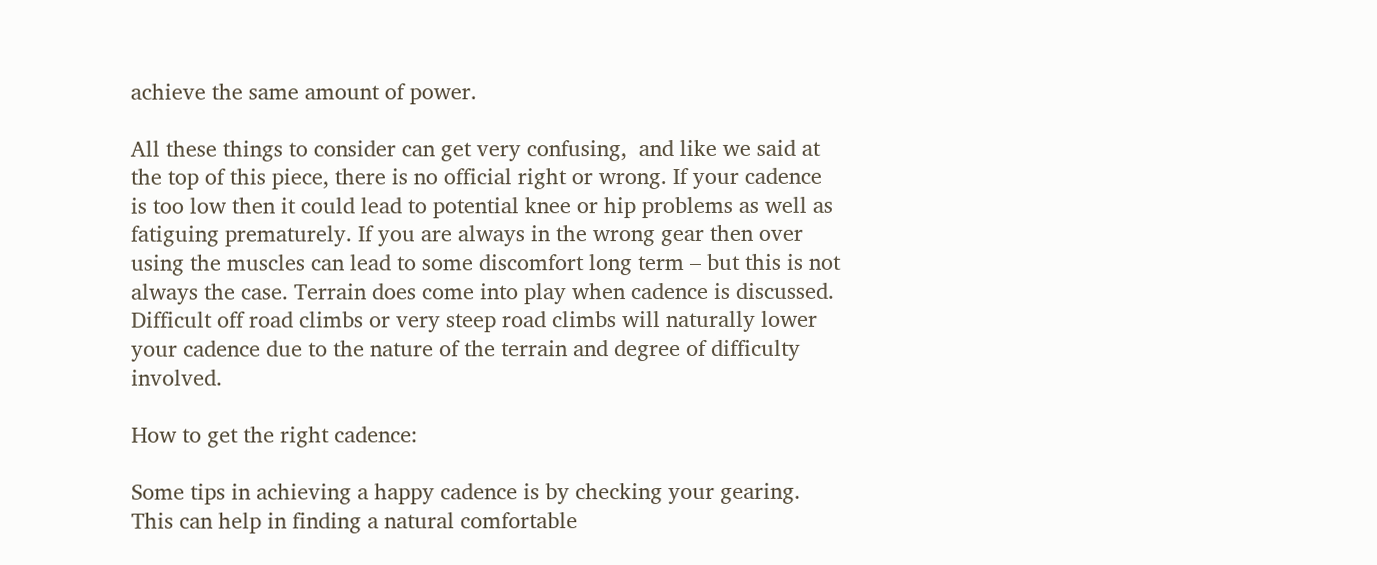achieve the same amount of power.

All these things to consider can get very confusing,  and like we said at the top of this piece, there is no official right or wrong. If your cadence is too low then it could lead to potential knee or hip problems as well as fatiguing prematurely. If you are always in the wrong gear then over using the muscles can lead to some discomfort long term – but this is not always the case. Terrain does come into play when cadence is discussed. Difficult off road climbs or very steep road climbs will naturally lower your cadence due to the nature of the terrain and degree of difficulty involved.

How to get the right cadence:

Some tips in achieving a happy cadence is by checking your gearing. This can help in finding a natural comfortable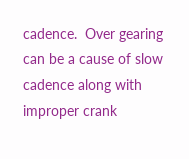cadence.  Over gearing can be a cause of slow cadence along with improper crank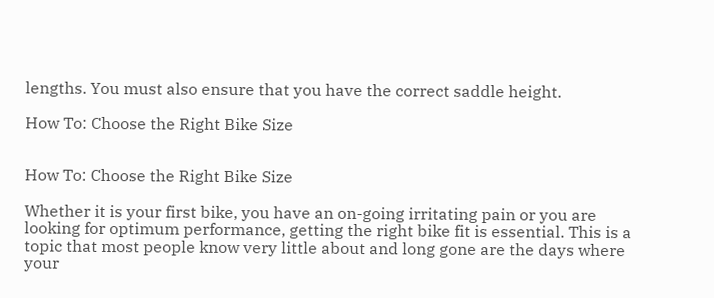lengths. You must also ensure that you have the correct saddle height.

How To: Choose the Right Bike Size


How To: Choose the Right Bike Size

Whether it is your first bike, you have an on-going irritating pain or you are looking for optimum performance, getting the right bike fit is essential. This is a topic that most people know very little about and long gone are the days where your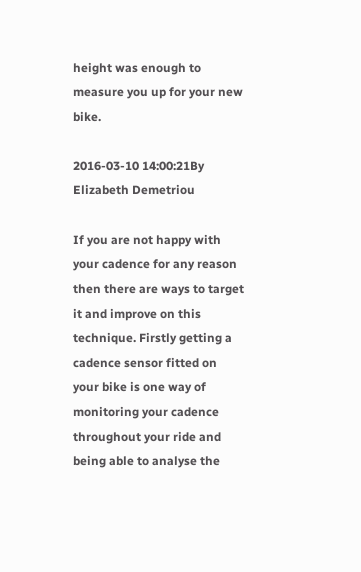height was enough to measure you up for your new bike.

2016-03-10 14:00:21By Elizabeth Demetriou

If you are not happy with your cadence for any reason then there are ways to target it and improve on this technique. Firstly getting a cadence sensor fitted on your bike is one way of monitoring your cadence throughout your ride and being able to analyse the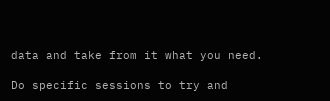data and take from it what you need.

Do specific sessions to try and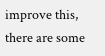improve this, there are some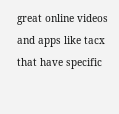great online videos and apps like tacx that have specific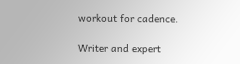workout for cadence.

Writer and expert